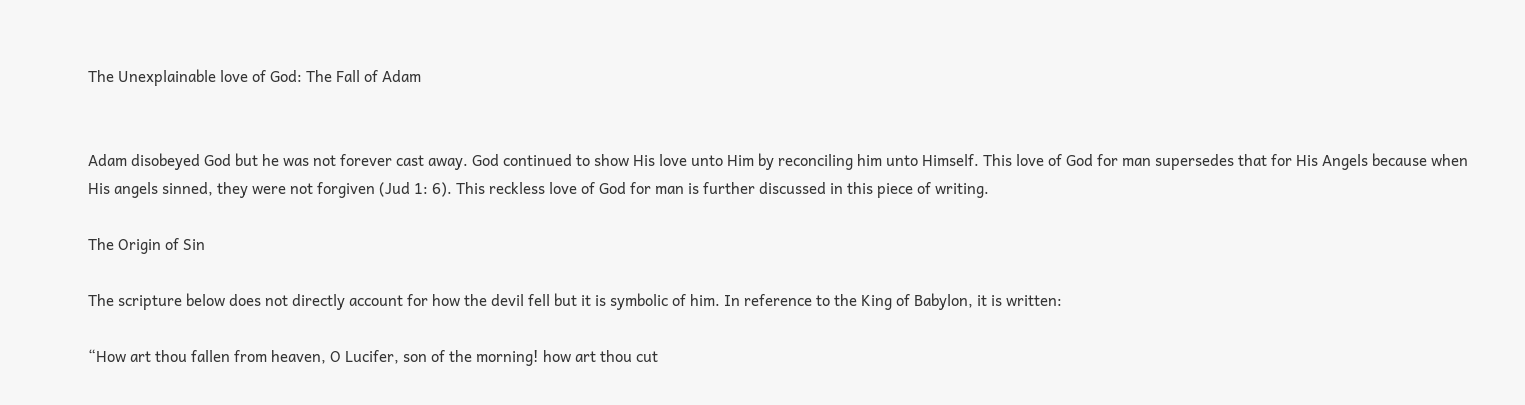The Unexplainable love of God: The Fall of Adam


Adam disobeyed God but he was not forever cast away. God continued to show His love unto Him by reconciling him unto Himself. This love of God for man supersedes that for His Angels because when His angels sinned, they were not forgiven (Jud 1: 6). This reckless love of God for man is further discussed in this piece of writing.

The Origin of Sin

The scripture below does not directly account for how the devil fell but it is symbolic of him. In reference to the King of Babylon, it is written:

“How art thou fallen from heaven, O Lucifer, son of the morning! how art thou cut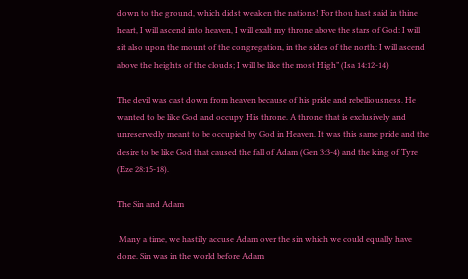down to the ground, which didst weaken the nations! For thou hast said in thine heart, I will ascend into heaven, I will exalt my throne above the stars of God: I will sit also upon the mount of the congregation, in the sides of the north: I will ascend above the heights of the clouds; I will be like the most High” (Isa 14:12-14)

The devil was cast down from heaven because of his pride and rebelliousness. He wanted to be like God and occupy His throne. A throne that is exclusively and unreservedly meant to be occupied by God in Heaven. It was this same pride and the desire to be like God that caused the fall of Adam (Gen 3:3-4) and the king of Tyre (Eze 28:15-18).

The Sin and Adam

 Many a time, we hastily accuse Adam over the sin which we could equally have done. Sin was in the world before Adam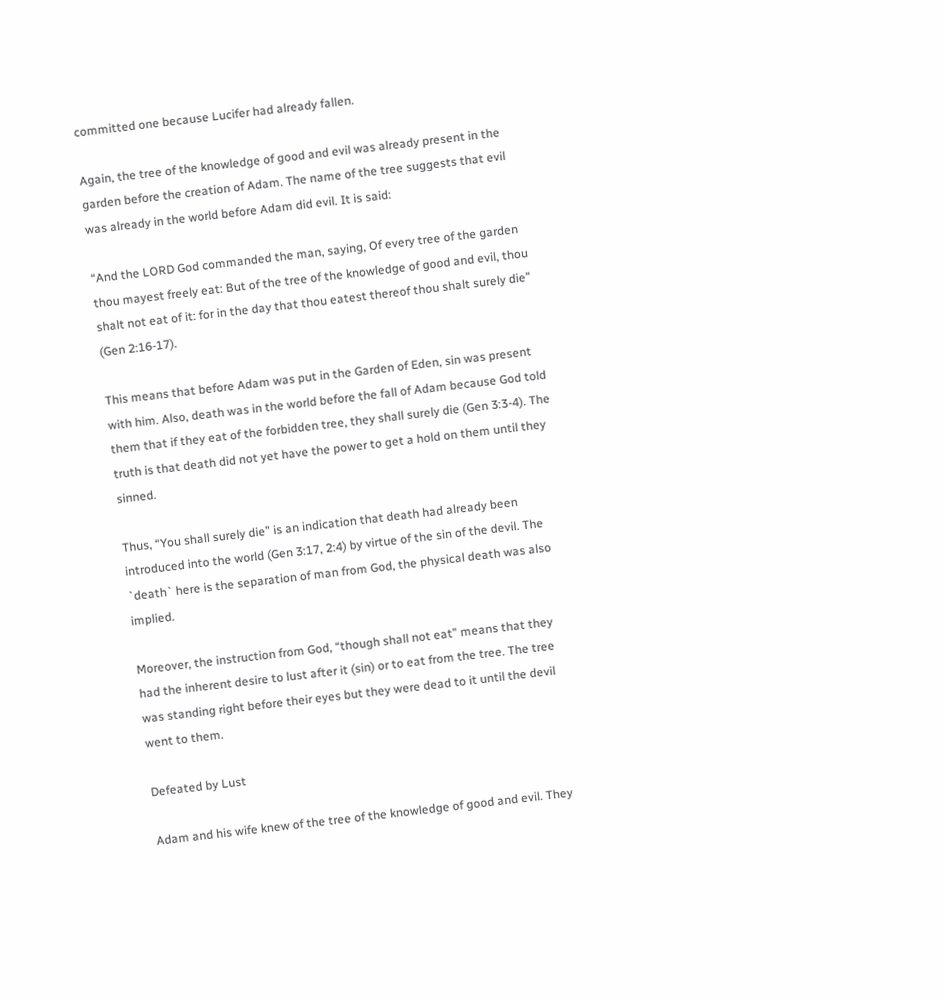committed one because Lucifer had already fallen.

Again, the tree of the knowledge of good and evil was already present in the garden before the creation of Adam. The name of the tree suggests that evil was already in the world before Adam did evil. It is said:

“And the LORD God commanded the man, saying, Of every tree of the garden thou mayest freely eat: But of the tree of the knowledge of good and evil, thou shalt not eat of it: for in the day that thou eatest thereof thou shalt surely die” (Gen 2:16-17).

This means that before Adam was put in the Garden of Eden, sin was present with him. Also, death was in the world before the fall of Adam because God told them that if they eat of the forbidden tree, they shall surely die (Gen 3:3-4). The truth is that death did not yet have the power to get a hold on them until they sinned.

Thus, “You shall surely die” is an indication that death had already been introduced into the world (Gen 3:17, 2:4) by virtue of the sin of the devil. The `death` here is the separation of man from God, the physical death was also implied.

Moreover, the instruction from God, “though shall not eat” means that they had the inherent desire to lust after it (sin) or to eat from the tree. The tree was standing right before their eyes but they were dead to it until the devil went to them.

Defeated by Lust

Adam and his wife knew of the tree of the knowledge of good and evil. They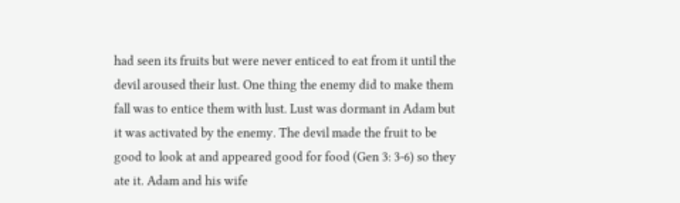had seen its fruits but were never enticed to eat from it until the devil aroused their lust. One thing the enemy did to make them fall was to entice them with lust. Lust was dormant in Adam but it was activated by the enemy. The devil made the fruit to be good to look at and appeared good for food (Gen 3: 3-6) so they ate it. Adam and his wife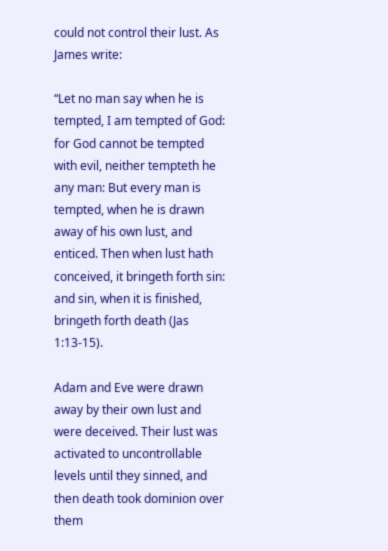could not control their lust. As James write:

“Let no man say when he is tempted, I am tempted of God: for God cannot be tempted with evil, neither tempteth he any man: But every man is tempted, when he is drawn away of his own lust, and enticed. Then when lust hath conceived, it bringeth forth sin: and sin, when it is finished, bringeth forth death (Jas 1:13-15).

Adam and Eve were drawn away by their own lust and were deceived. Their lust was activated to uncontrollable levels until they sinned, and then death took dominion over them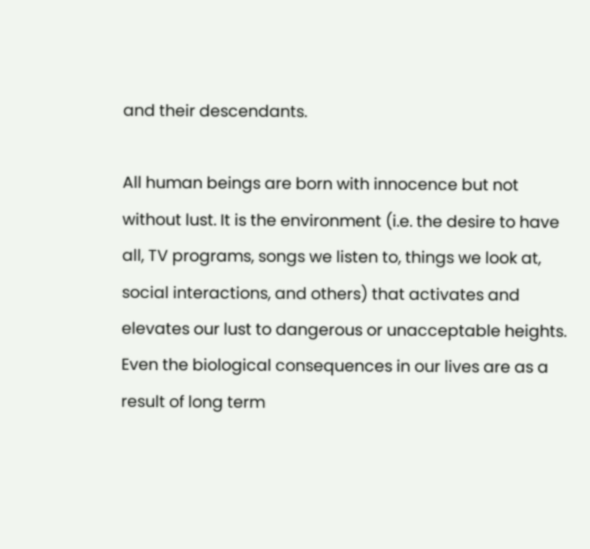and their descendants.

All human beings are born with innocence but not without lust. It is the environment (i.e. the desire to have all, TV programs, songs we listen to, things we look at, social interactions, and others) that activates and elevates our lust to dangerous or unacceptable heights. Even the biological consequences in our lives are as a result of long term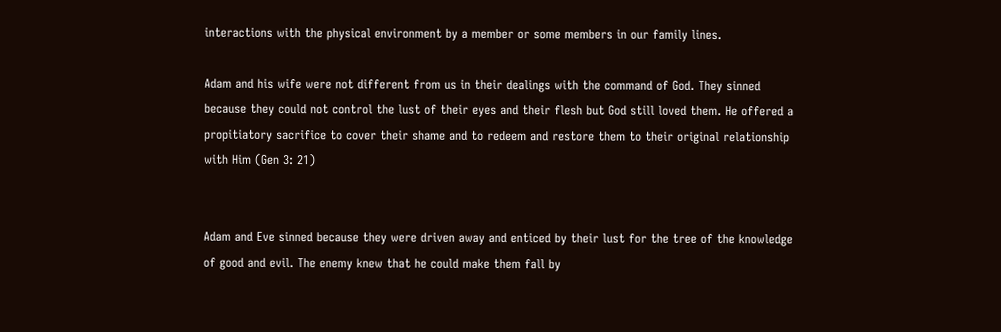interactions with the physical environment by a member or some members in our family lines.

Adam and his wife were not different from us in their dealings with the command of God. They sinned because they could not control the lust of their eyes and their flesh but God still loved them. He offered a propitiatory sacrifice to cover their shame and to redeem and restore them to their original relationship with Him (Gen 3: 21)


Adam and Eve sinned because they were driven away and enticed by their lust for the tree of the knowledge of good and evil. The enemy knew that he could make them fall by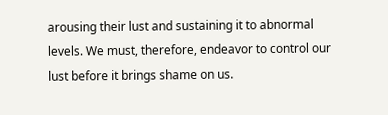arousing their lust and sustaining it to abnormal levels. We must, therefore, endeavor to control our lust before it brings shame on us.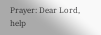Prayer: Dear Lord, help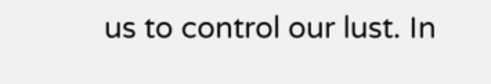us to control our lust. In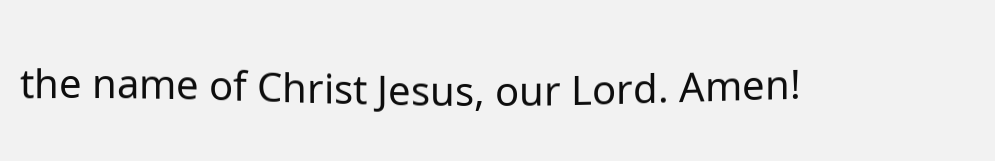the name of Christ Jesus, our Lord. Amen!